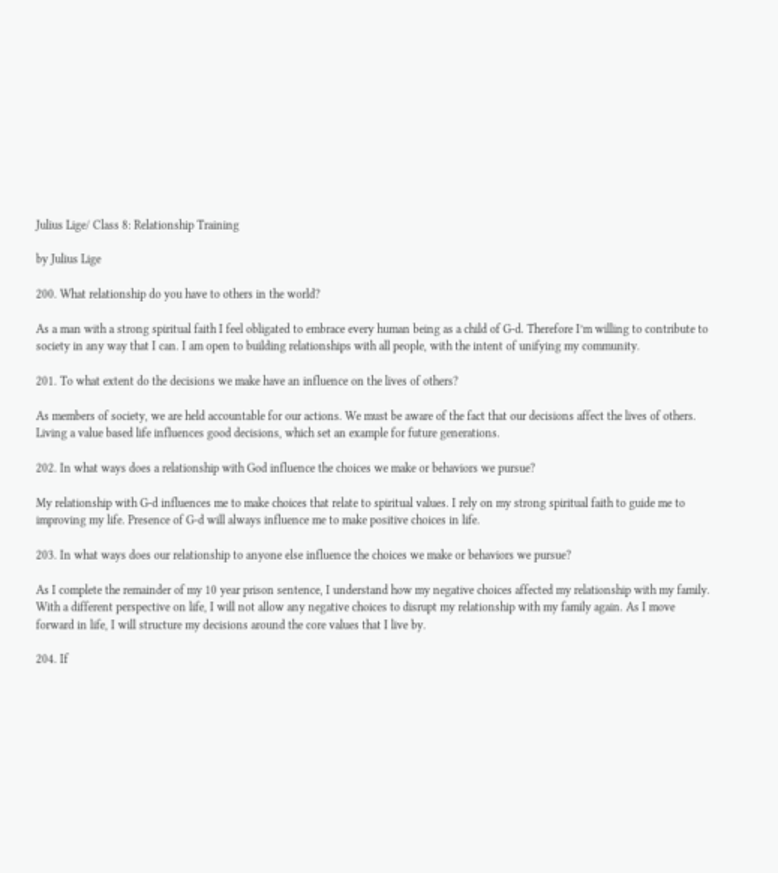Julius Lige/ Class 8: Relationship Training

by Julius Lige

200. What relationship do you have to others in the world?

As a man with a strong spiritual faith I feel obligated to embrace every human being as a child of G-d. Therefore I’m willing to contribute to society in any way that I can. I am open to building relationships with all people, with the intent of unifying my community.

201. To what extent do the decisions we make have an influence on the lives of others?

As members of society, we are held accountable for our actions. We must be aware of the fact that our decisions affect the lives of others. Living a value based life influences good decisions, which set an example for future generations.

202. In what ways does a relationship with God influence the choices we make or behaviors we pursue?

My relationship with G-d influences me to make choices that relate to spiritual values. I rely on my strong spiritual faith to guide me to improving my life. Presence of G-d will always influence me to make positive choices in life.

203. In what ways does our relationship to anyone else influence the choices we make or behaviors we pursue?

As I complete the remainder of my 10 year prison sentence, I understand how my negative choices affected my relationship with my family. With a different perspective on life, I will not allow any negative choices to disrupt my relationship with my family again. As I move forward in life, I will structure my decisions around the core values that I live by.

204. If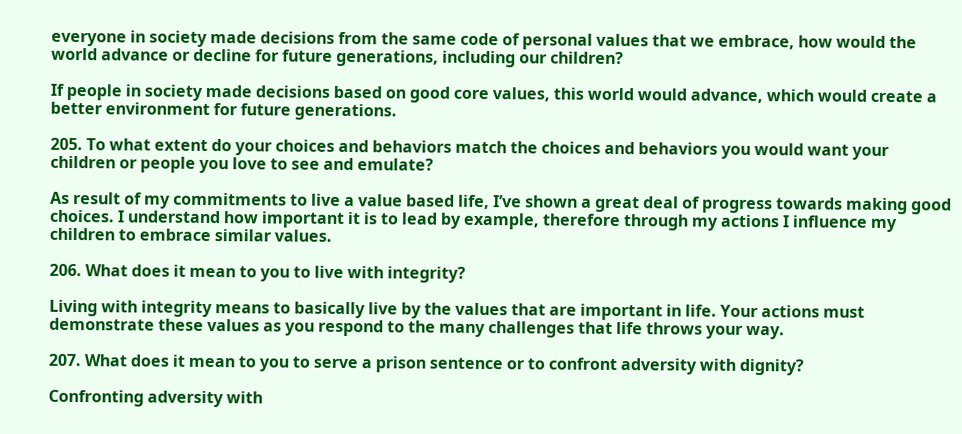everyone in society made decisions from the same code of personal values that we embrace, how would the world advance or decline for future generations, including our children?

If people in society made decisions based on good core values, this world would advance, which would create a better environment for future generations.

205. To what extent do your choices and behaviors match the choices and behaviors you would want your children or people you love to see and emulate?

As result of my commitments to live a value based life, I’ve shown a great deal of progress towards making good choices. I understand how important it is to lead by example, therefore through my actions I influence my children to embrace similar values.

206. What does it mean to you to live with integrity?

Living with integrity means to basically live by the values that are important in life. Your actions must demonstrate these values as you respond to the many challenges that life throws your way.

207. What does it mean to you to serve a prison sentence or to confront adversity with dignity?

Confronting adversity with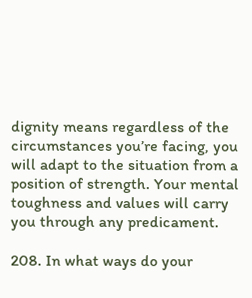dignity means regardless of the circumstances you’re facing, you will adapt to the situation from a position of strength. Your mental toughness and values will carry you through any predicament.

208. In what ways do your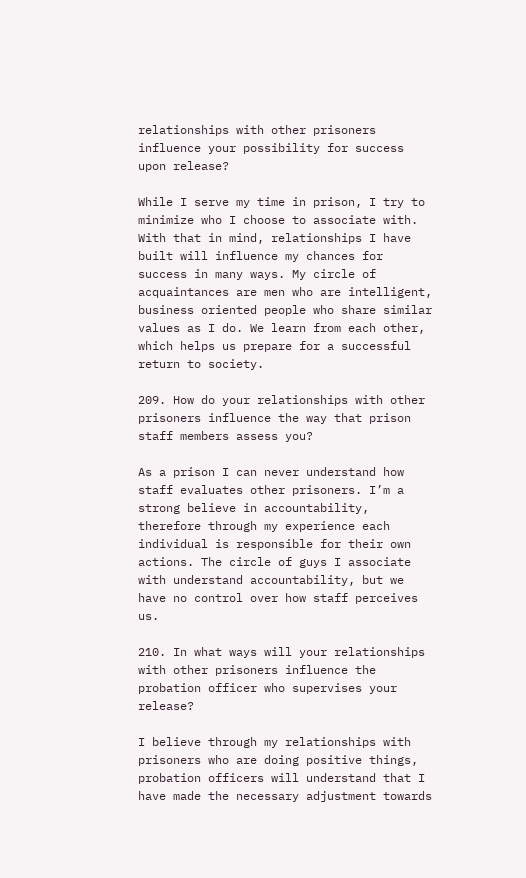relationships with other prisoners influence your possibility for success upon release?

While I serve my time in prison, I try to minimize who I choose to associate with. With that in mind, relationships I have built will influence my chances for success in many ways. My circle of acquaintances are men who are intelligent, business oriented people who share similar values as I do. We learn from each other, which helps us prepare for a successful return to society.

209. How do your relationships with other prisoners influence the way that prison staff members assess you?

As a prison I can never understand how staff evaluates other prisoners. I’m a strong believe in accountability, therefore through my experience each individual is responsible for their own actions. The circle of guys I associate with understand accountability, but we have no control over how staff perceives us.

210. In what ways will your relationships with other prisoners influence the probation officer who supervises your release?

I believe through my relationships with prisoners who are doing positive things, probation officers will understand that I have made the necessary adjustment towards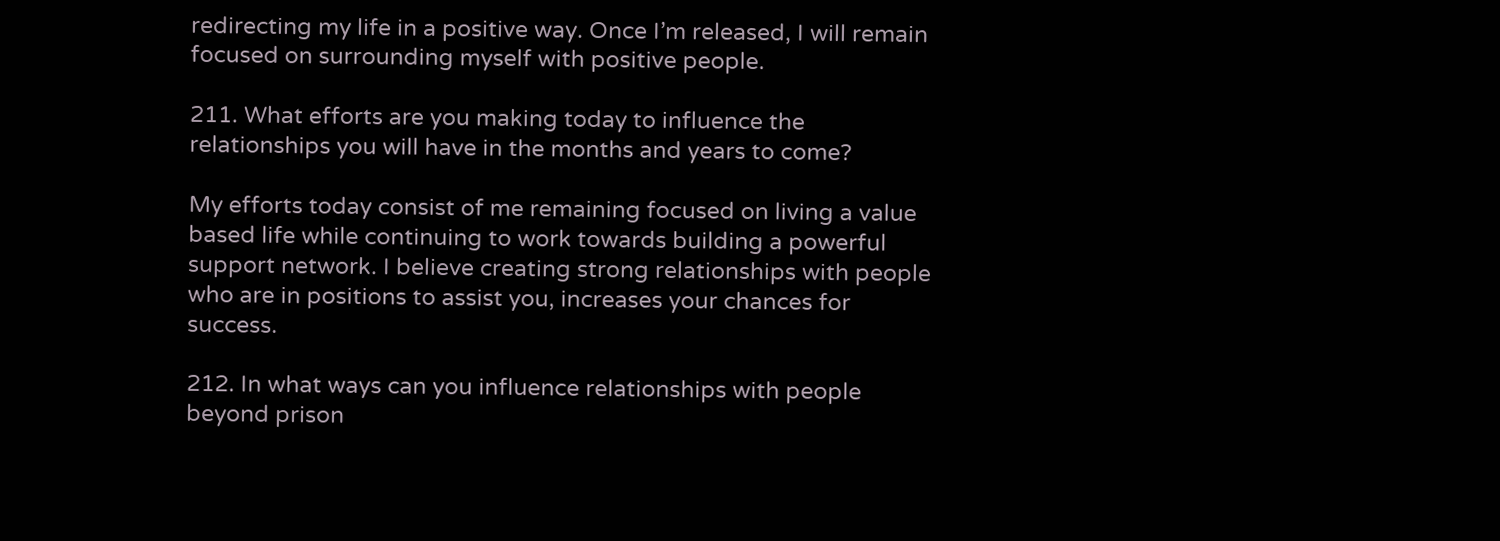redirecting my life in a positive way. Once I’m released, I will remain focused on surrounding myself with positive people.

211. What efforts are you making today to influence the relationships you will have in the months and years to come?

My efforts today consist of me remaining focused on living a value based life while continuing to work towards building a powerful support network. I believe creating strong relationships with people who are in positions to assist you, increases your chances for success.

212. In what ways can you influence relationships with people beyond prison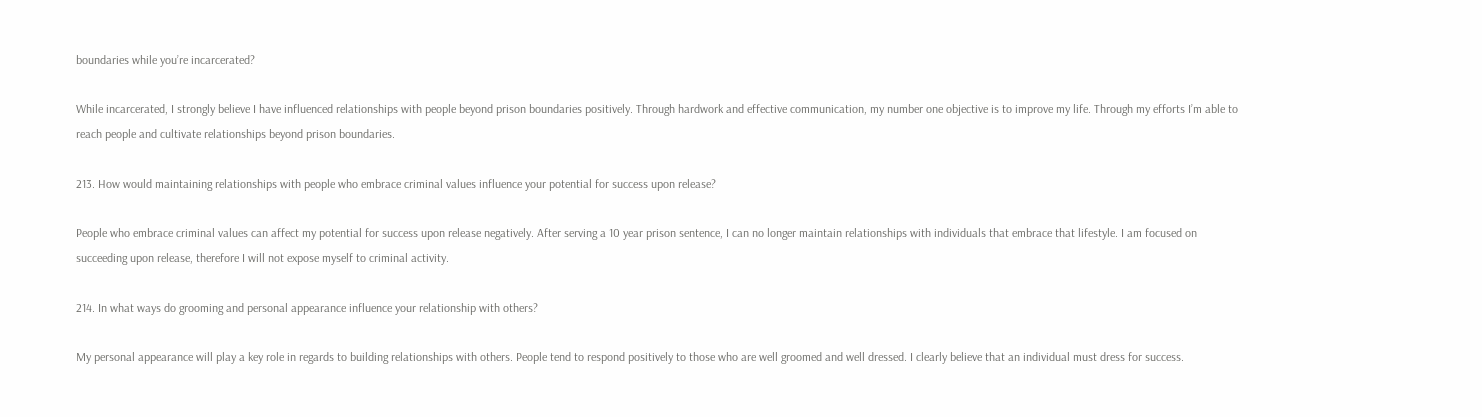boundaries while you’re incarcerated?

While incarcerated, I strongly believe I have influenced relationships with people beyond prison boundaries positively. Through hardwork and effective communication, my number one objective is to improve my life. Through my efforts I’m able to reach people and cultivate relationships beyond prison boundaries.

213. How would maintaining relationships with people who embrace criminal values influence your potential for success upon release?

People who embrace criminal values can affect my potential for success upon release negatively. After serving a 10 year prison sentence, I can no longer maintain relationships with individuals that embrace that lifestyle. I am focused on succeeding upon release, therefore I will not expose myself to criminal activity.

214. In what ways do grooming and personal appearance influence your relationship with others?

My personal appearance will play a key role in regards to building relationships with others. People tend to respond positively to those who are well groomed and well dressed. I clearly believe that an individual must dress for success.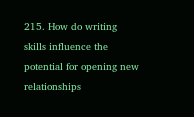215. How do writing skills influence the potential for opening new relationships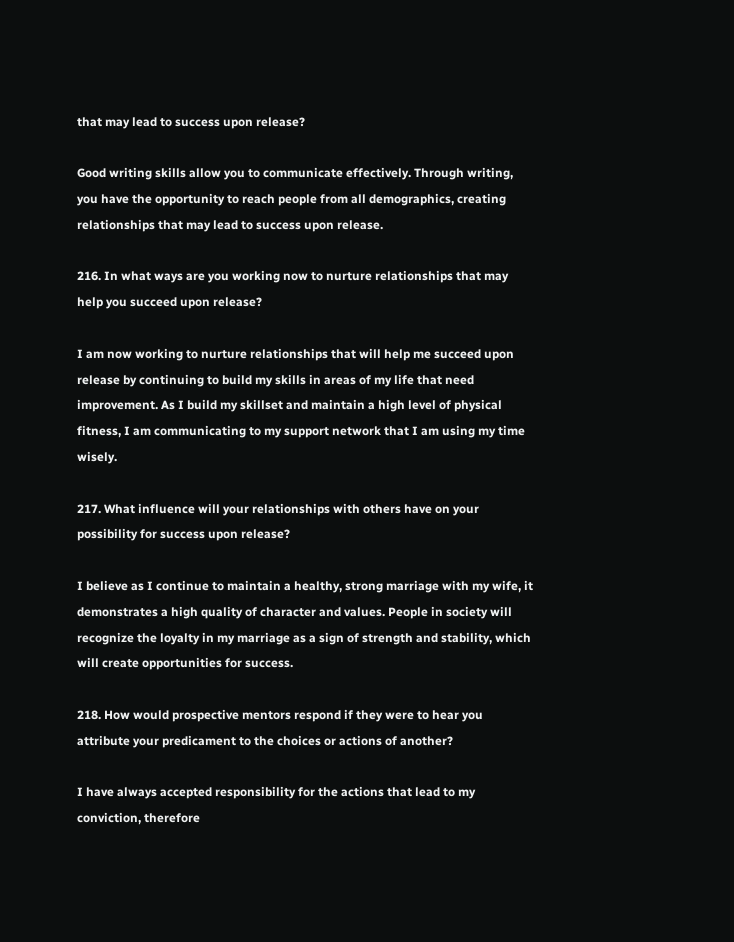that may lead to success upon release?

Good writing skills allow you to communicate effectively. Through writing, you have the opportunity to reach people from all demographics, creating relationships that may lead to success upon release.

216. In what ways are you working now to nurture relationships that may help you succeed upon release?

I am now working to nurture relationships that will help me succeed upon release by continuing to build my skills in areas of my life that need improvement. As I build my skillset and maintain a high level of physical fitness, I am communicating to my support network that I am using my time wisely.

217. What influence will your relationships with others have on your possibility for success upon release?

I believe as I continue to maintain a healthy, strong marriage with my wife, it demonstrates a high quality of character and values. People in society will recognize the loyalty in my marriage as a sign of strength and stability, which will create opportunities for success.

218. How would prospective mentors respond if they were to hear you attribute your predicament to the choices or actions of another?

I have always accepted responsibility for the actions that lead to my conviction, therefore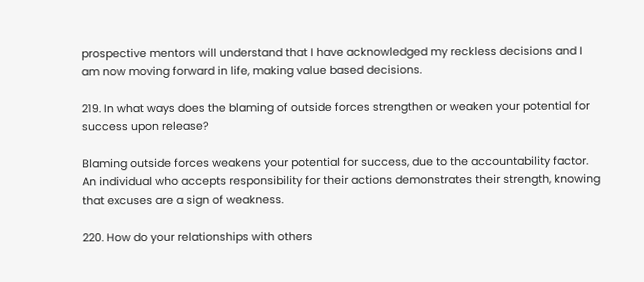prospective mentors will understand that I have acknowledged my reckless decisions and I am now moving forward in life, making value based decisions.

219. In what ways does the blaming of outside forces strengthen or weaken your potential for success upon release?

Blaming outside forces weakens your potential for success, due to the accountability factor. An individual who accepts responsibility for their actions demonstrates their strength, knowing that excuses are a sign of weakness.

220. How do your relationships with others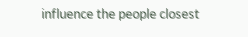influence the people closest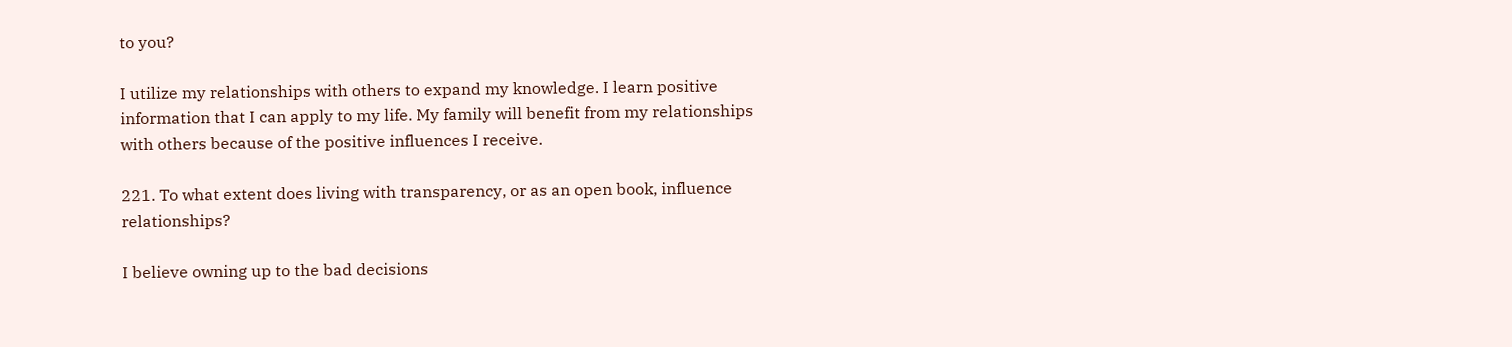to you?

I utilize my relationships with others to expand my knowledge. I learn positive information that I can apply to my life. My family will benefit from my relationships with others because of the positive influences I receive.

221. To what extent does living with transparency, or as an open book, influence relationships?

I believe owning up to the bad decisions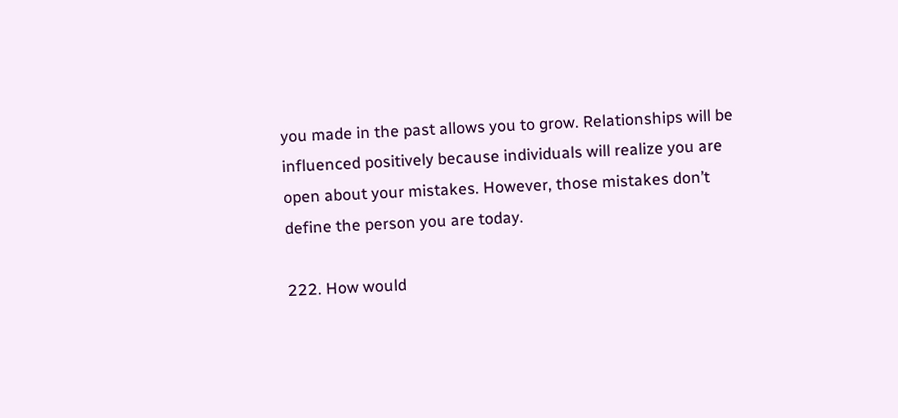you made in the past allows you to grow. Relationships will be influenced positively because individuals will realize you are open about your mistakes. However, those mistakes don’t define the person you are today.

222. How would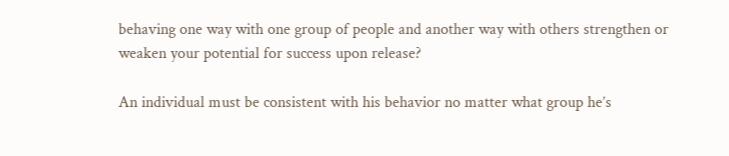behaving one way with one group of people and another way with others strengthen or weaken your potential for success upon release?

An individual must be consistent with his behavior no matter what group he’s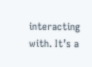interacting with. It’s a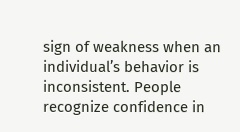sign of weakness when an individual’s behavior is inconsistent. People recognize confidence in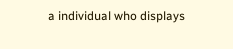a individual who displays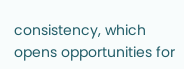consistency, which opens opportunities for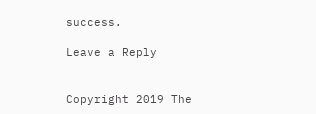success.

Leave a Reply


Copyright 2019 The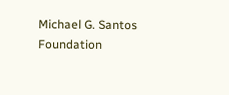Michael G. Santos Foundation